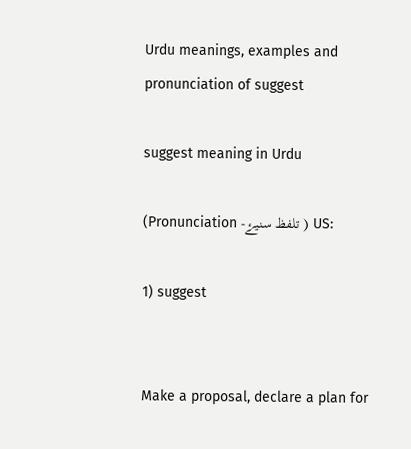Urdu meanings, examples and pronunciation of suggest

suggest meaning in Urdu

(Pronunciation -تلفظ سنیۓ ) US:

1) suggest


Make a proposal, declare a plan for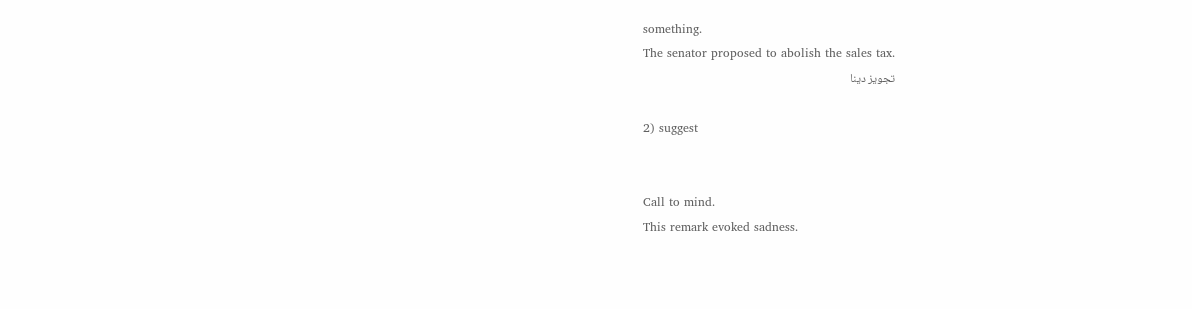something.
The senator proposed to abolish the sales tax.
تجویز دینا

2) suggest


Call to mind.
This remark evoked sadness.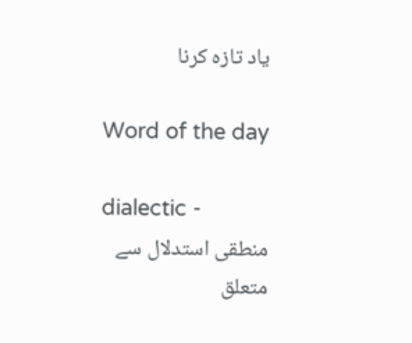یاد تازہ کرنا

Word of the day

dialectic -
منطقی استدلال سے متعلق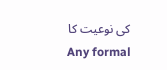کی نوعیت کا
Any formal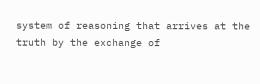system of reasoning that arrives at the truth by the exchange of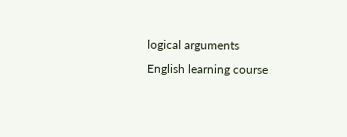logical arguments
English learning course